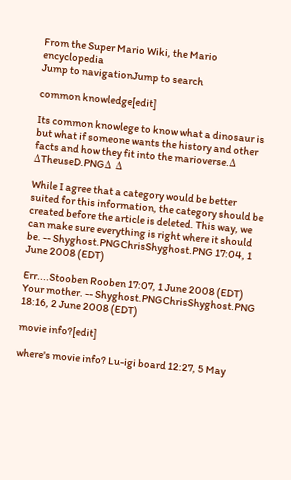From the Super Mario Wiki, the Mario encyclopedia
Jump to navigationJump to search

common knowledge[edit]

Its common knowlege to know what a dinosaur is but what if someone wants the history and other facts and how they fit into the marioverse.Δ ΔTheuseD.PNGΔ Δ

While I agree that a category would be better suited for this information, the category should be created before the article is deleted. This way, we can make sure everything is right where it should be. -- Shyghost.PNGChrisShyghost.PNG 17:04, 1 June 2008 (EDT)

Err....Stooben Rooben 17:07, 1 June 2008 (EDT)
Your mother. -- Shyghost.PNGChrisShyghost.PNG 18:16, 2 June 2008 (EDT)

movie info?[edit]

where's movie info? Lu-igi board 12:27, 5 May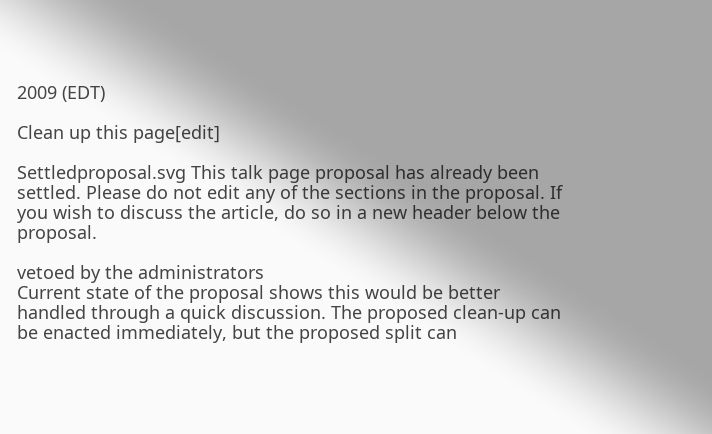2009 (EDT)

Clean up this page[edit]

Settledproposal.svg This talk page proposal has already been settled. Please do not edit any of the sections in the proposal. If you wish to discuss the article, do so in a new header below the proposal.

vetoed by the administrators
Current state of the proposal shows this would be better handled through a quick discussion. The proposed clean-up can be enacted immediately, but the proposed split can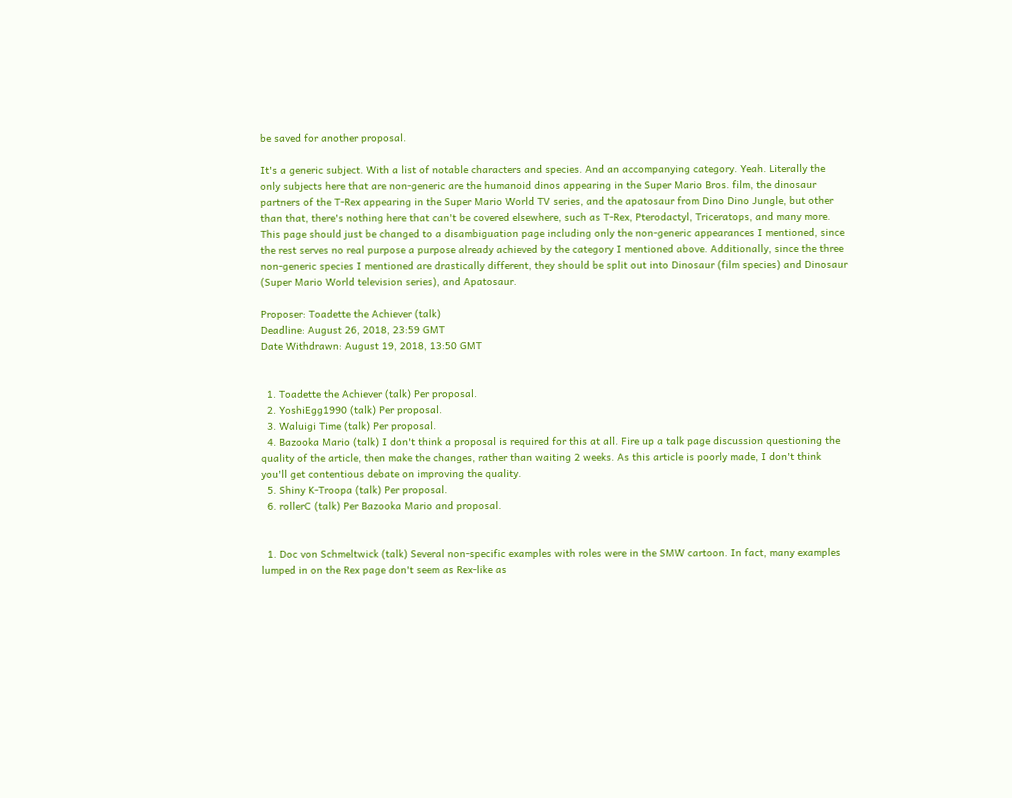be saved for another proposal.

It's a generic subject. With a list of notable characters and species. And an accompanying category. Yeah. Literally the only subjects here that are non-generic are the humanoid dinos appearing in the Super Mario Bros. film, the dinosaur partners of the T-Rex appearing in the Super Mario World TV series, and the apatosaur from Dino Dino Jungle, but other than that, there's nothing here that can't be covered elsewhere, such as T-Rex, Pterodactyl, Triceratops, and many more. This page should just be changed to a disambiguation page including only the non-generic appearances I mentioned, since the rest serves no real purpose a purpose already achieved by the category I mentioned above. Additionally, since the three non-generic species I mentioned are drastically different, they should be split out into Dinosaur (film species) and Dinosaur (Super Mario World television series), and Apatosaur.

Proposer: Toadette the Achiever (talk)
Deadline: August 26, 2018, 23:59 GMT
Date Withdrawn: August 19, 2018, 13:50 GMT


  1. Toadette the Achiever (talk) Per proposal.
  2. YoshiEgg1990 (talk) Per proposal.
  3. Waluigi Time (talk) Per proposal.
  4. Bazooka Mario (talk) I don't think a proposal is required for this at all. Fire up a talk page discussion questioning the quality of the article, then make the changes, rather than waiting 2 weeks. As this article is poorly made, I don't think you'll get contentious debate on improving the quality.
  5. Shiny K-Troopa (talk) Per proposal.
  6. rollerC (talk) Per Bazooka Mario and proposal.


  1. Doc von Schmeltwick (talk) Several non-specific examples with roles were in the SMW cartoon. In fact, many examples lumped in on the Rex page don't seem as Rex-like as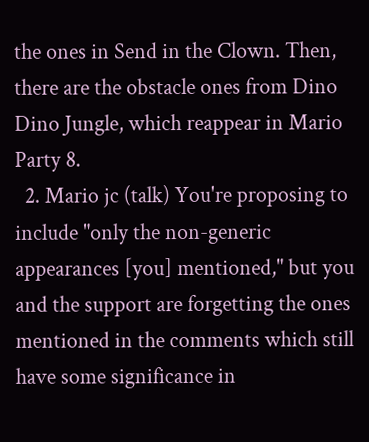the ones in Send in the Clown. Then, there are the obstacle ones from Dino Dino Jungle, which reappear in Mario Party 8.
  2. Mario jc (talk) You're proposing to include "only the non-generic appearances [you] mentioned," but you and the support are forgetting the ones mentioned in the comments which still have some significance in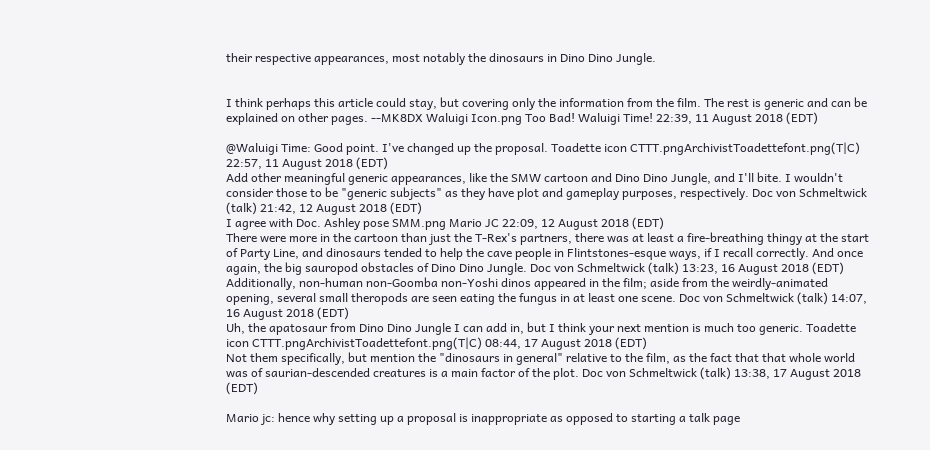their respective appearances, most notably the dinosaurs in Dino Dino Jungle.


I think perhaps this article could stay, but covering only the information from the film. The rest is generic and can be explained on other pages. --MK8DX Waluigi Icon.png Too Bad! Waluigi Time! 22:39, 11 August 2018 (EDT)

@Waluigi Time: Good point. I've changed up the proposal. Toadette icon CTTT.pngArchivistToadettefont.png(T|C) 22:57, 11 August 2018 (EDT)
Add other meaningful generic appearances, like the SMW cartoon and Dino Dino Jungle, and I'll bite. I wouldn't consider those to be "generic subjects" as they have plot and gameplay purposes, respectively. Doc von Schmeltwick (talk) 21:42, 12 August 2018 (EDT)
I agree with Doc. Ashley pose SMM.png Mario JC 22:09, 12 August 2018 (EDT)
There were more in the cartoon than just the T-Rex's partners, there was at least a fire-breathing thingy at the start of Party Line, and dinosaurs tended to help the cave people in Flintstones-esque ways, if I recall correctly. And once again, the big sauropod obstacles of Dino Dino Jungle. Doc von Schmeltwick (talk) 13:23, 16 August 2018 (EDT)
Additionally, non-human non-Goomba non-Yoshi dinos appeared in the film; aside from the weirdly-animated opening, several small theropods are seen eating the fungus in at least one scene. Doc von Schmeltwick (talk) 14:07, 16 August 2018 (EDT)
Uh, the apatosaur from Dino Dino Jungle I can add in, but I think your next mention is much too generic. Toadette icon CTTT.pngArchivistToadettefont.png(T|C) 08:44, 17 August 2018 (EDT)
Not them specifically, but mention the "dinosaurs in general" relative to the film, as the fact that that whole world was of saurian-descended creatures is a main factor of the plot. Doc von Schmeltwick (talk) 13:38, 17 August 2018 (EDT)

Mario jc: hence why setting up a proposal is inappropriate as opposed to starting a talk page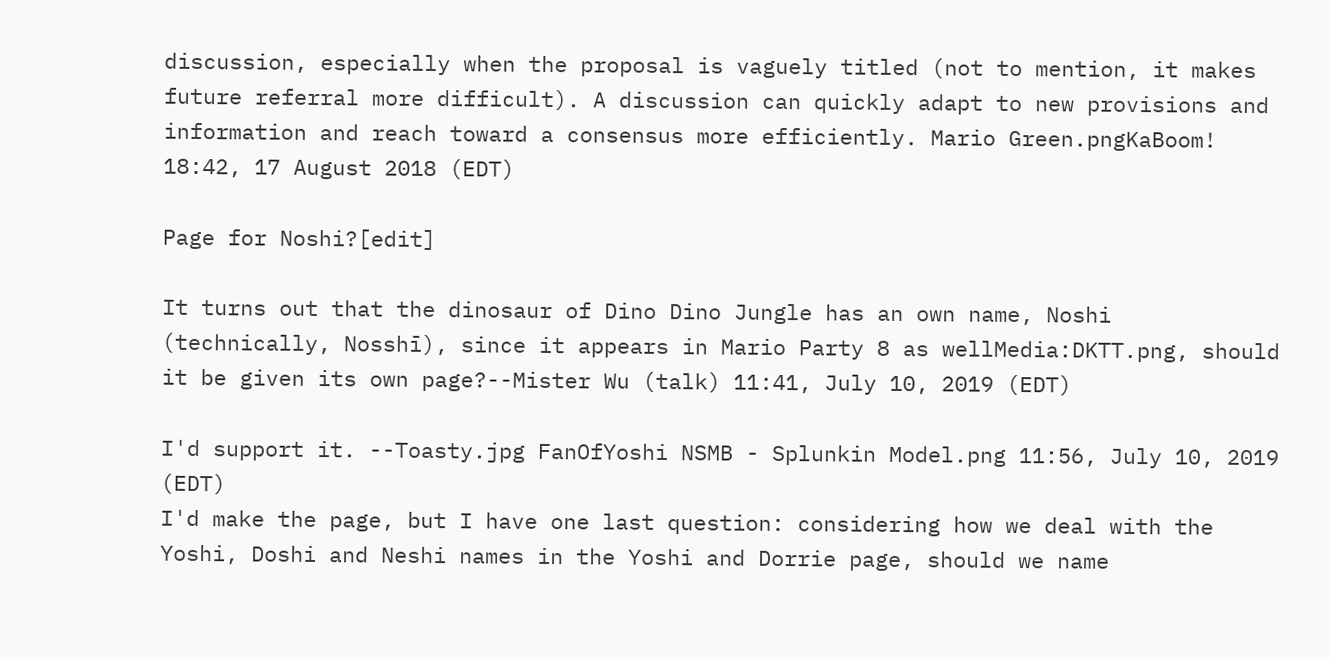discussion, especially when the proposal is vaguely titled (not to mention, it makes future referral more difficult). A discussion can quickly adapt to new provisions and information and reach toward a consensus more efficiently. Mario Green.pngKaBoom! 18:42, 17 August 2018 (EDT)

Page for Noshi?[edit]

It turns out that the dinosaur of Dino Dino Jungle has an own name, Noshi (technically, Nosshī), since it appears in Mario Party 8 as wellMedia:DKTT.png, should it be given its own page?--Mister Wu (talk) 11:41, July 10, 2019 (EDT)

I'd support it. --Toasty.jpg FanOfYoshi NSMB - Splunkin Model.png 11:56, July 10, 2019 (EDT)
I'd make the page, but I have one last question: considering how we deal with the Yoshi, Doshi and Neshi names in the Yoshi and Dorrie page, should we name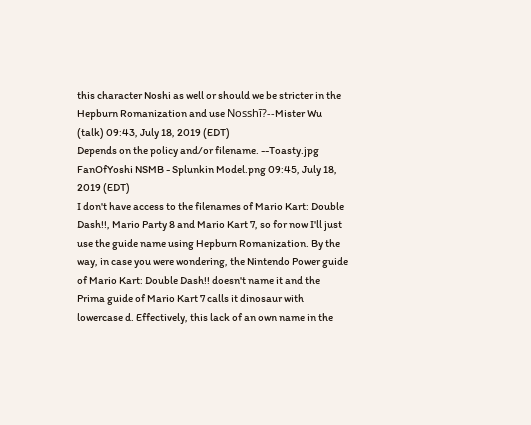this character Noshi as well or should we be stricter in the Hepburn Romanization and use Nosshī?--Mister Wu (talk) 09:43, July 18, 2019 (EDT)
Depends on the policy and/or filename. --Toasty.jpg FanOfYoshi NSMB - Splunkin Model.png 09:45, July 18, 2019 (EDT)
I don't have access to the filenames of Mario Kart: Double Dash!!, Mario Party 8 and Mario Kart 7, so for now I'll just use the guide name using Hepburn Romanization. By the way, in case you were wondering, the Nintendo Power guide of Mario Kart: Double Dash!! doesn't name it and the Prima guide of Mario Kart 7 calls it dinosaur with lowercase d. Effectively, this lack of an own name in the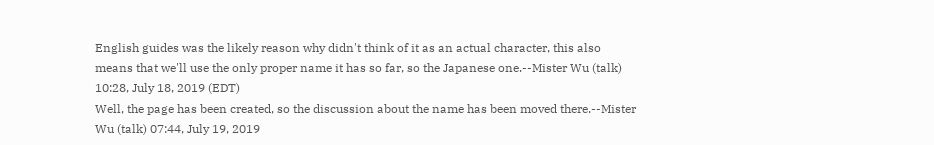English guides was the likely reason why didn't think of it as an actual character, this also means that we'll use the only proper name it has so far, so the Japanese one.--Mister Wu (talk) 10:28, July 18, 2019 (EDT)
Well, the page has been created, so the discussion about the name has been moved there.--Mister Wu (talk) 07:44, July 19, 2019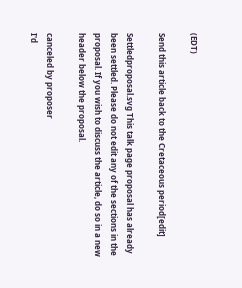(EDT)

Send this article back to the Cretaceous period[edit]

Settledproposal.svg This talk page proposal has already been settled. Please do not edit any of the sections in the proposal. If you wish to discuss the article, do so in a new header below the proposal.

canceled by proposer
I'd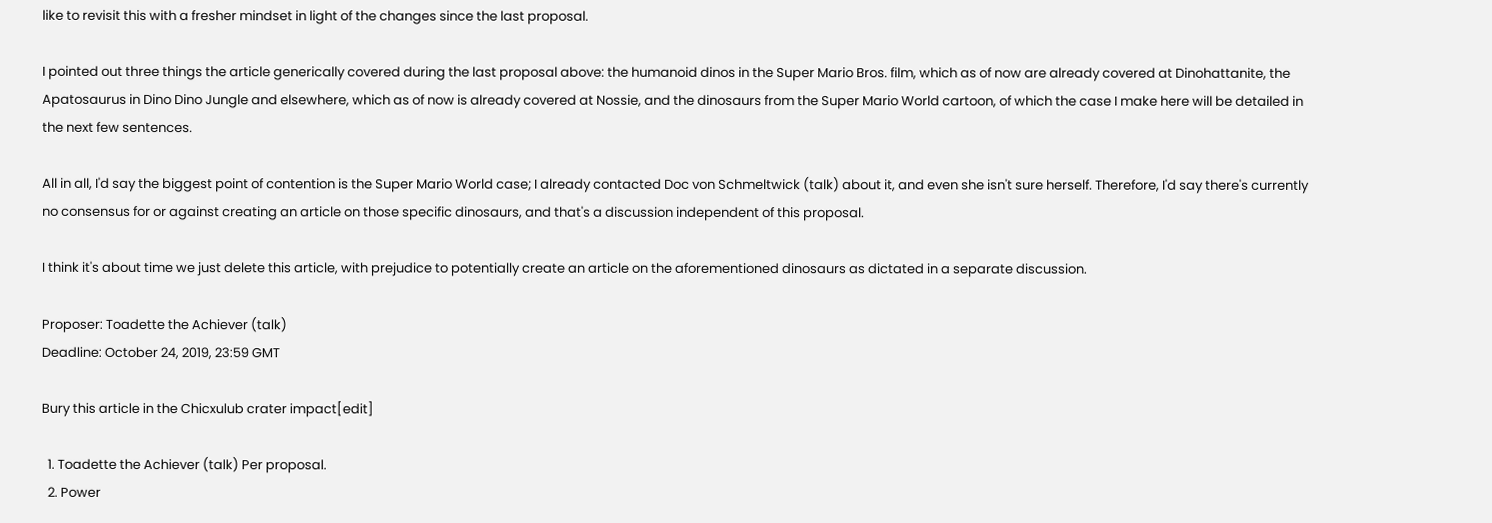like to revisit this with a fresher mindset in light of the changes since the last proposal.

I pointed out three things the article generically covered during the last proposal above: the humanoid dinos in the Super Mario Bros. film, which as of now are already covered at Dinohattanite, the Apatosaurus in Dino Dino Jungle and elsewhere, which as of now is already covered at Nossie, and the dinosaurs from the Super Mario World cartoon, of which the case I make here will be detailed in the next few sentences.

All in all, I'd say the biggest point of contention is the Super Mario World case; I already contacted Doc von Schmeltwick (talk) about it, and even she isn't sure herself. Therefore, I'd say there's currently no consensus for or against creating an article on those specific dinosaurs, and that's a discussion independent of this proposal.

I think it's about time we just delete this article, with prejudice to potentially create an article on the aforementioned dinosaurs as dictated in a separate discussion.

Proposer: Toadette the Achiever (talk)
Deadline: October 24, 2019, 23:59 GMT

Bury this article in the Chicxulub crater impact[edit]

  1. Toadette the Achiever (talk) Per proposal.
  2. Power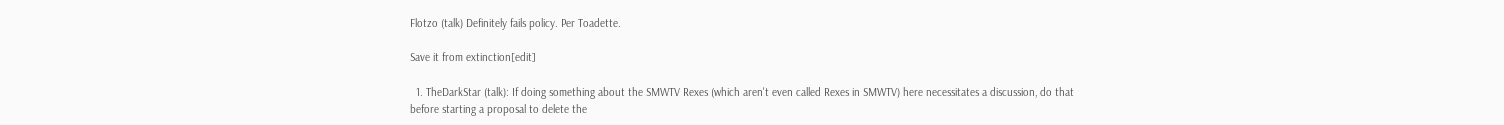Flotzo (talk) Definitely fails policy. Per Toadette.

Save it from extinction[edit]

  1. TheDarkStar (talk): If doing something about the SMWTV Rexes (which aren't even called Rexes in SMWTV) here necessitates a discussion, do that before starting a proposal to delete the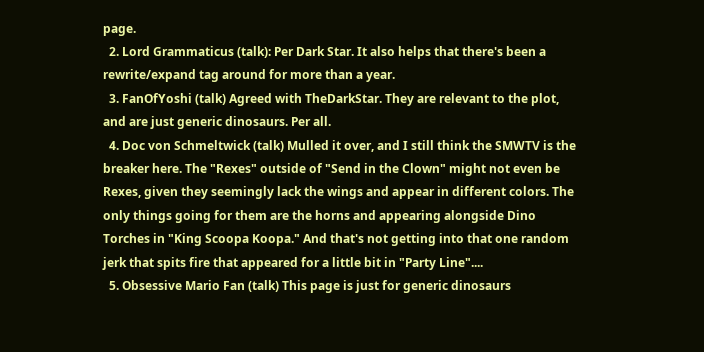page.
  2. Lord Grammaticus (talk): Per Dark Star. It also helps that there's been a rewrite/expand tag around for more than a year.
  3. FanOfYoshi (talk) Agreed with TheDarkStar. They are relevant to the plot, and are just generic dinosaurs. Per all.
  4. Doc von Schmeltwick (talk) Mulled it over, and I still think the SMWTV is the breaker here. The "Rexes" outside of "Send in the Clown" might not even be Rexes, given they seemingly lack the wings and appear in different colors. The only things going for them are the horns and appearing alongside Dino Torches in "King Scoopa Koopa." And that's not getting into that one random jerk that spits fire that appeared for a little bit in "Party Line"....
  5. Obsessive Mario Fan (talk) This page is just for generic dinosaurs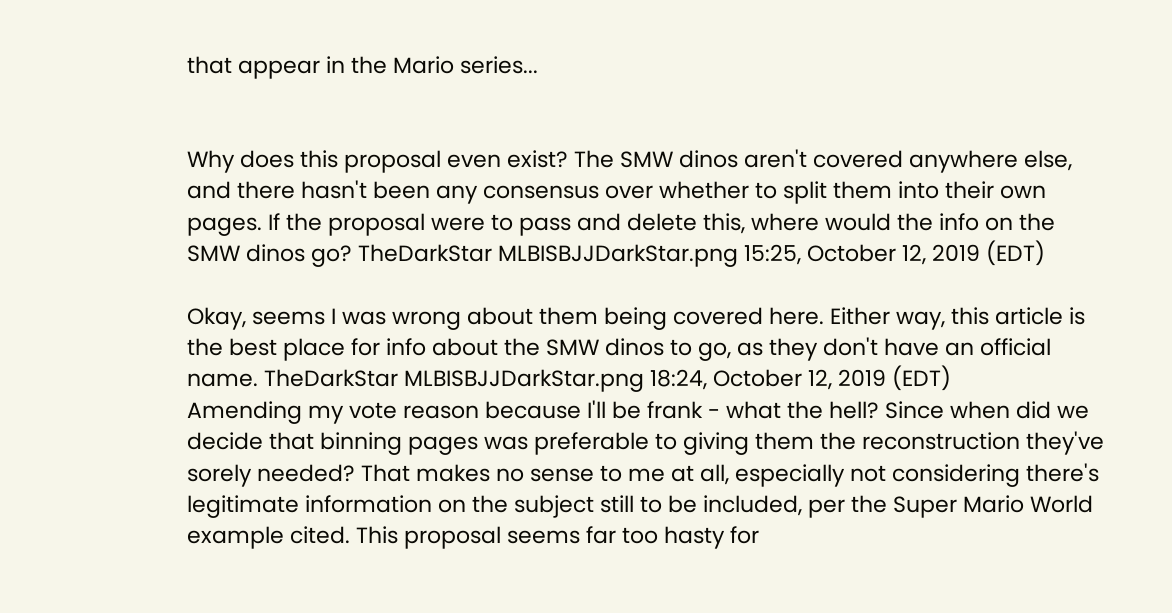that appear in the Mario series...


Why does this proposal even exist? The SMW dinos aren't covered anywhere else, and there hasn't been any consensus over whether to split them into their own pages. If the proposal were to pass and delete this, where would the info on the SMW dinos go? TheDarkStar MLBISBJJDarkStar.png 15:25, October 12, 2019 (EDT)

Okay, seems I was wrong about them being covered here. Either way, this article is the best place for info about the SMW dinos to go, as they don't have an official name. TheDarkStar MLBISBJJDarkStar.png 18:24, October 12, 2019 (EDT)
Amending my vote reason because I'll be frank - what the hell? Since when did we decide that binning pages was preferable to giving them the reconstruction they've sorely needed? That makes no sense to me at all, especially not considering there's legitimate information on the subject still to be included, per the Super Mario World example cited. This proposal seems far too hasty for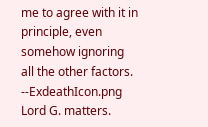me to agree with it in principle, even somehow ignoring all the other factors. --ExdeathIcon.png Lord G. matters.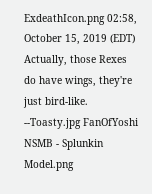ExdeathIcon.png 02:58, October 15, 2019 (EDT)
Actually, those Rexes do have wings, they're just bird-like. --Toasty.jpg FanOfYoshi NSMB - Splunkin Model.png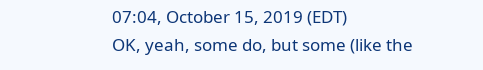07:04, October 15, 2019 (EDT)
OK, yeah, some do, but some (like the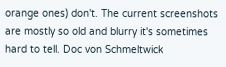orange ones) don't. The current screenshots are mostly so old and blurry it's sometimes hard to tell. Doc von Schmeltwick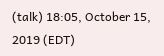(talk) 18:05, October 15, 2019 (EDT)